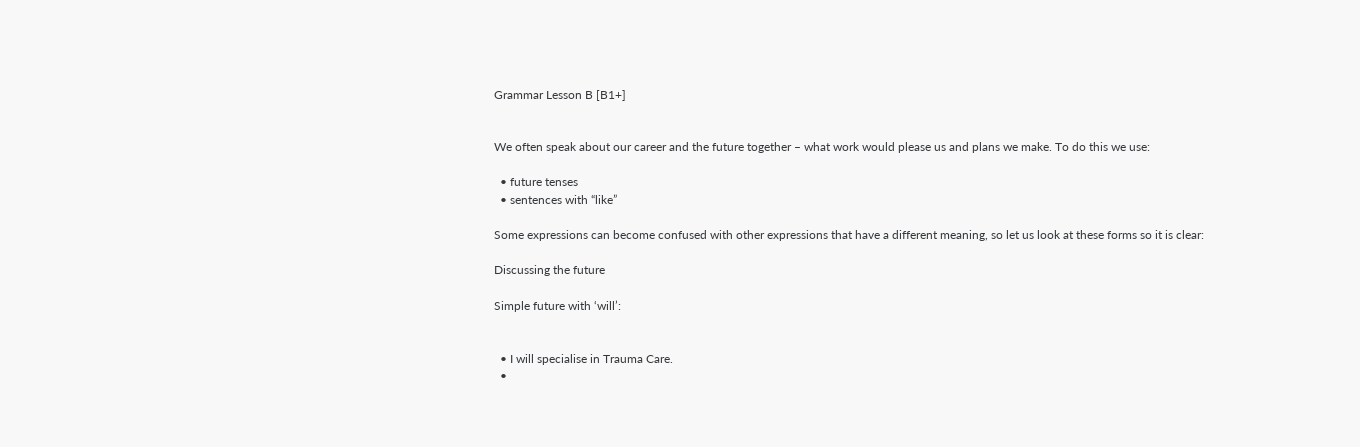Grammar Lesson B [B1+]


We often speak about our career and the future together – what work would please us and plans we make. To do this we use:

  • future tenses
  • sentences with “like”

Some expressions can become confused with other expressions that have a different meaning, so let us look at these forms so it is clear:

Discussing the future

Simple future with ‘will’:


  • I will specialise in Trauma Care.
  •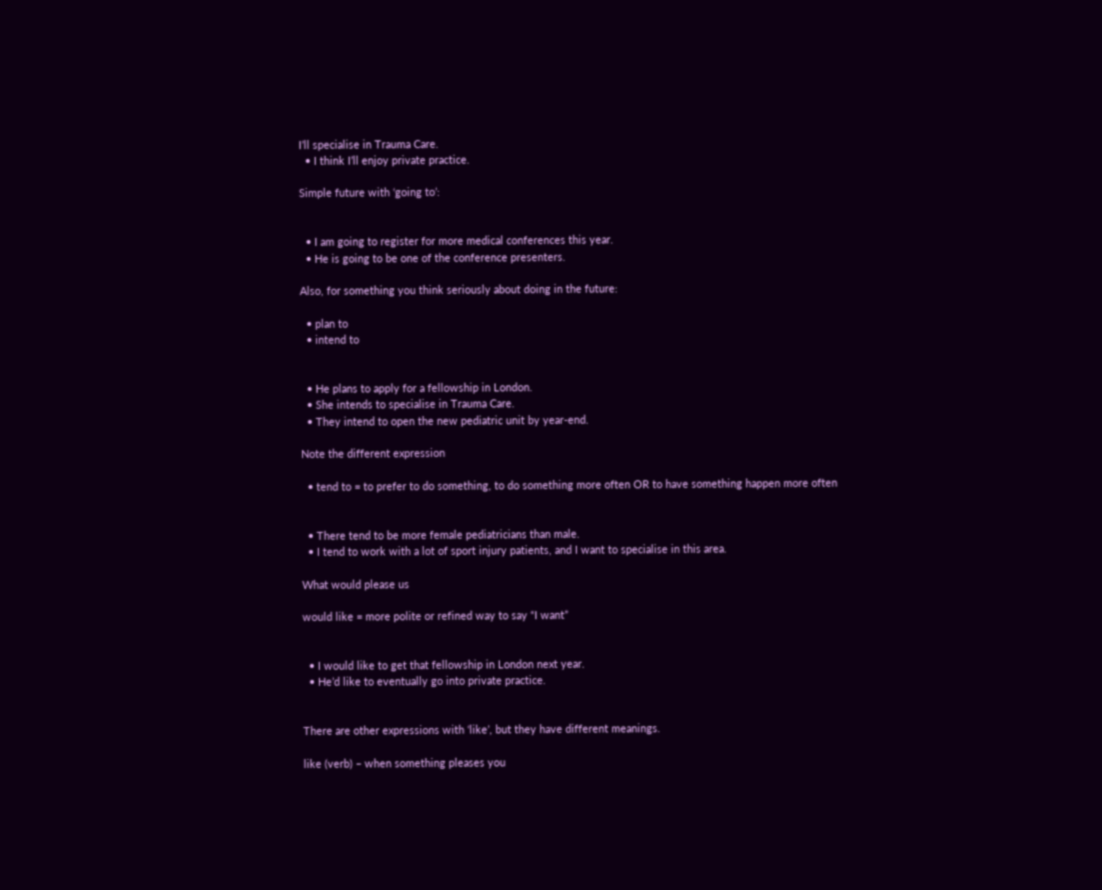I’ll specialise in Trauma Care.
  • I think I’ll enjoy private practice.

Simple future with ‘going to’:


  • I am going to register for more medical conferences this year.
  • He is going to be one of the conference presenters.

Also, for something you think seriously about doing in the future:

  • plan to
  • intend to


  • He plans to apply for a fellowship in London.
  • She intends to specialise in Trauma Care.
  • They intend to open the new pediatric unit by year-end.

Note the different expression

  • tend to = to prefer to do something, to do something more often OR to have something happen more often


  • There tend to be more female pediatricians than male.
  • I tend to work with a lot of sport injury patients, and I want to specialise in this area.

What would please us

would like = more polite or refined way to say “I want”


  • I would like to get that fellowship in London next year.
  • He’d like to eventually go into private practice.


There are other expressions with ‘like’, but they have different meanings.

like (verb) – when something pleases you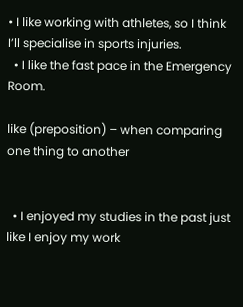• I like working with athletes, so I think I’ll specialise in sports injuries.
  • I like the fast pace in the Emergency Room.

like (preposition) – when comparing one thing to another


  • I enjoyed my studies in the past just like I enjoy my work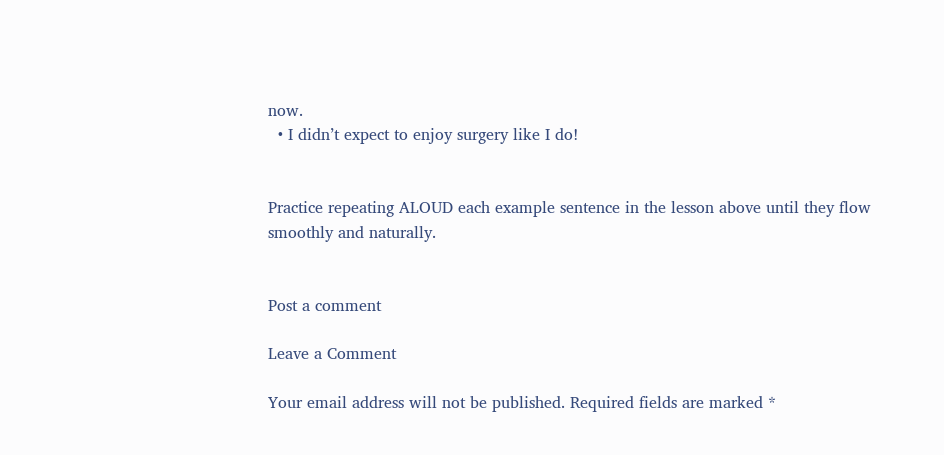now.
  • I didn’t expect to enjoy surgery like I do!


Practice repeating ALOUD each example sentence in the lesson above until they flow smoothly and naturally.


Post a comment

Leave a Comment

Your email address will not be published. Required fields are marked *